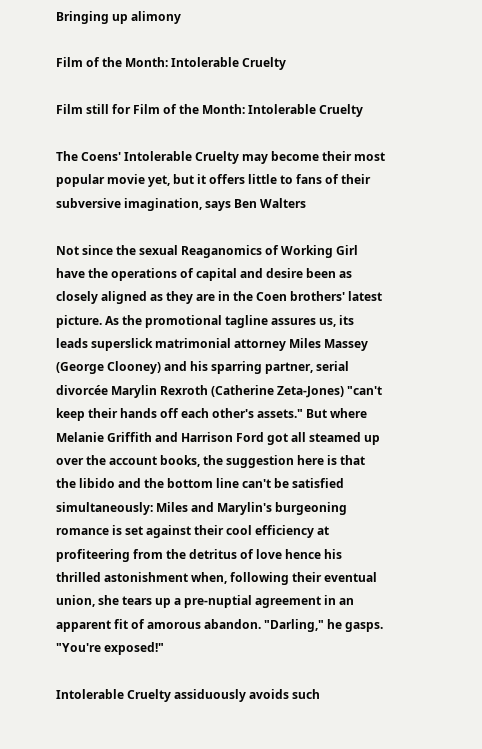Bringing up alimony

Film of the Month: Intolerable Cruelty

Film still for Film of the Month: Intolerable Cruelty

The Coens' Intolerable Cruelty may become their most popular movie yet, but it offers little to fans of their subversive imagination, says Ben Walters

Not since the sexual Reaganomics of Working Girl have the operations of capital and desire been as closely aligned as they are in the Coen brothers' latest picture. As the promotional tagline assures us, its leads superslick matrimonial attorney Miles Massey (George Clooney) and his sparring partner, serial divorcée Marylin Rexroth (Catherine Zeta-Jones) "can't keep their hands off each other's assets." But where Melanie Griffith and Harrison Ford got all steamed up over the account books, the suggestion here is that the libido and the bottom line can't be satisfied simultaneously: Miles and Marylin's burgeoning romance is set against their cool efficiency at profiteering from the detritus of love hence his thrilled astonishment when, following their eventual union, she tears up a pre-nuptial agreement in an apparent fit of amorous abandon. "Darling," he gasps. "You're exposed!"

Intolerable Cruelty assiduously avoids such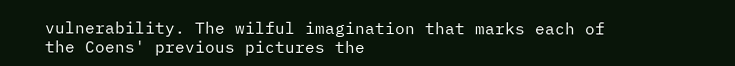vulnerability. The wilful imagination that marks each of the Coens' previous pictures the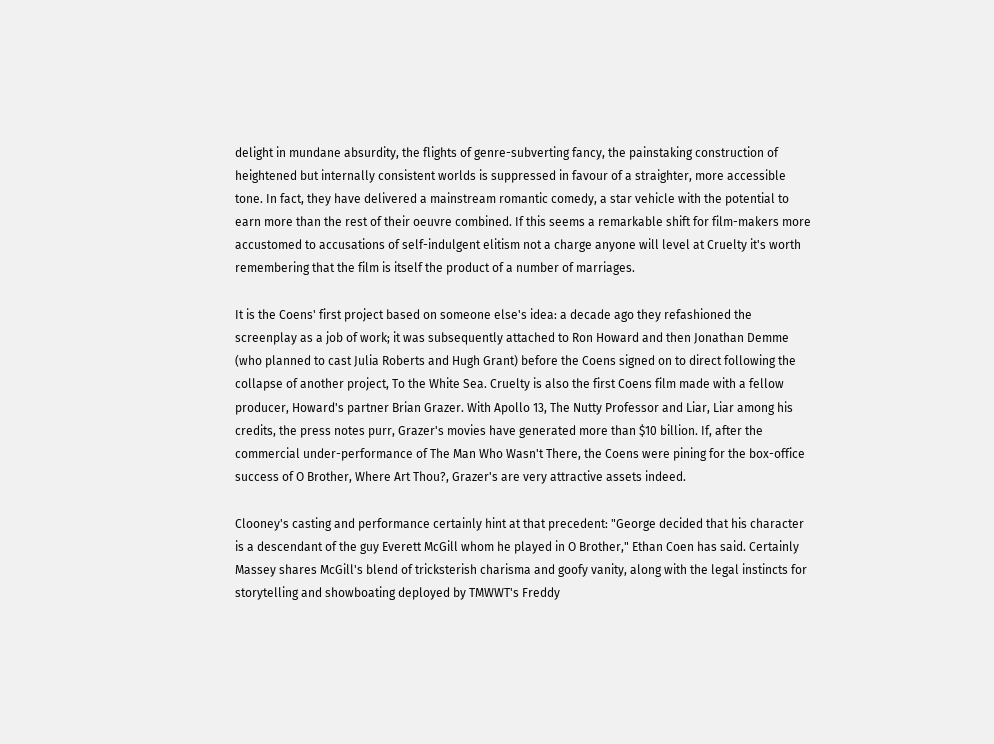delight in mundane absurdity, the flights of genre-subverting fancy, the painstaking construction of heightened but internally consistent worlds is suppressed in favour of a straighter, more accessible tone. In fact, they have delivered a mainstream romantic comedy, a star vehicle with the potential to earn more than the rest of their oeuvre combined. If this seems a remarkable shift for film-makers more accustomed to accusations of self-indulgent elitism not a charge anyone will level at Cruelty it's worth remembering that the film is itself the product of a number of marriages.

It is the Coens' first project based on someone else's idea: a decade ago they refashioned the screenplay as a job of work; it was subsequently attached to Ron Howard and then Jonathan Demme (who planned to cast Julia Roberts and Hugh Grant) before the Coens signed on to direct following the collapse of another project, To the White Sea. Cruelty is also the first Coens film made with a fellow producer, Howard's partner Brian Grazer. With Apollo 13, The Nutty Professor and Liar, Liar among his credits, the press notes purr, Grazer's movies have generated more than $10 billion. If, after the commercial under-performance of The Man Who Wasn't There, the Coens were pining for the box-office success of O Brother, Where Art Thou?, Grazer's are very attractive assets indeed.

Clooney's casting and performance certainly hint at that precedent: "George decided that his character is a descendant of the guy Everett McGill whom he played in O Brother," Ethan Coen has said. Certainly Massey shares McGill's blend of tricksterish charisma and goofy vanity, along with the legal instincts for storytelling and showboating deployed by TMWWT's Freddy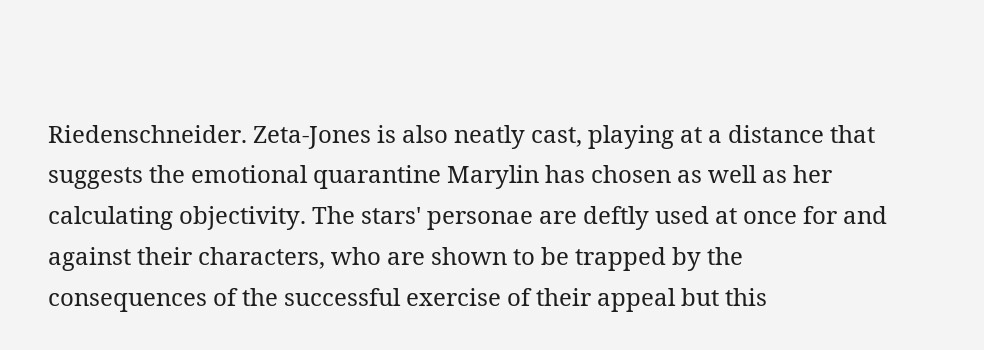Riedenschneider. Zeta-Jones is also neatly cast, playing at a distance that suggests the emotional quarantine Marylin has chosen as well as her calculating objectivity. The stars' personae are deftly used at once for and against their characters, who are shown to be trapped by the consequences of the successful exercise of their appeal but this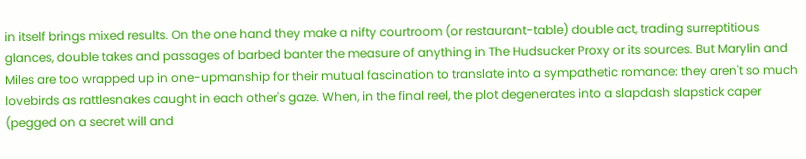in itself brings mixed results. On the one hand they make a nifty courtroom (or restaurant-table) double act, trading surreptitious glances, double takes and passages of barbed banter the measure of anything in The Hudsucker Proxy or its sources. But Marylin and Miles are too wrapped up in one-upmanship for their mutual fascination to translate into a sympathetic romance: they aren't so much lovebirds as rattlesnakes caught in each other's gaze. When, in the final reel, the plot degenerates into a slapdash slapstick caper (pegged on a secret will and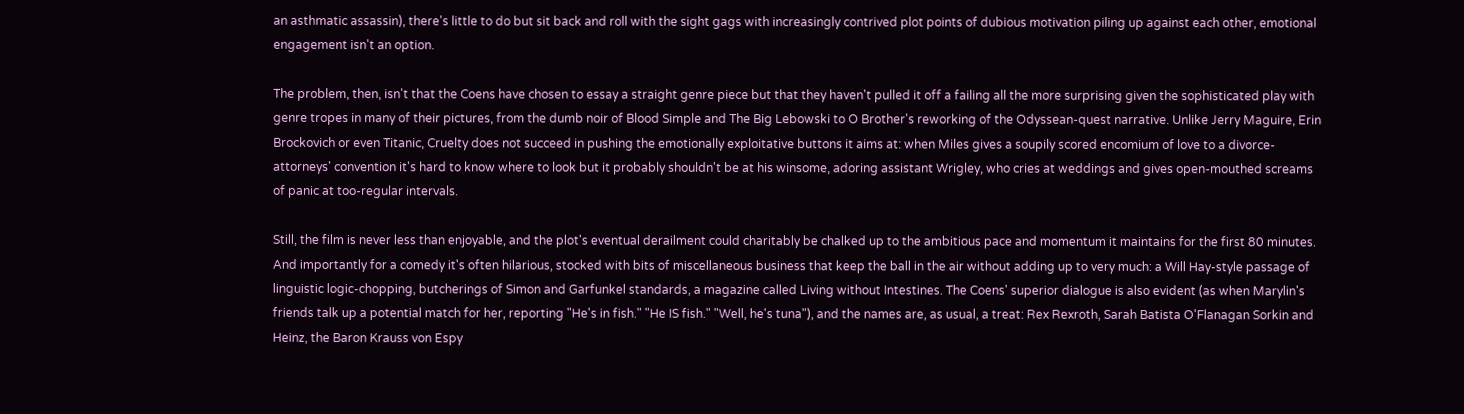an asthmatic assassin), there's little to do but sit back and roll with the sight gags with increasingly contrived plot points of dubious motivation piling up against each other, emotional engagement isn't an option.

The problem, then, isn't that the Coens have chosen to essay a straight genre piece but that they haven't pulled it off a failing all the more surprising given the sophisticated play with genre tropes in many of their pictures, from the dumb noir of Blood Simple and The Big Lebowski to O Brother's reworking of the Odyssean-quest narrative. Unlike Jerry Maguire, Erin Brockovich or even Titanic, Cruelty does not succeed in pushing the emotionally exploitative buttons it aims at: when Miles gives a soupily scored encomium of love to a divorce-attorneys' convention it's hard to know where to look but it probably shouldn't be at his winsome, adoring assistant Wrigley, who cries at weddings and gives open-mouthed screams of panic at too-regular intervals.

Still, the film is never less than enjoyable, and the plot's eventual derailment could charitably be chalked up to the ambitious pace and momentum it maintains for the first 80 minutes. And importantly for a comedy it's often hilarious, stocked with bits of miscellaneous business that keep the ball in the air without adding up to very much: a Will Hay-style passage of linguistic logic-chopping, butcherings of Simon and Garfunkel standards, a magazine called Living without Intestines. The Coens' superior dialogue is also evident (as when Marylin's friends talk up a potential match for her, reporting "He's in fish." "He IS fish." "Well, he's tuna"), and the names are, as usual, a treat: Rex Rexroth, Sarah Batista O'Flanagan Sorkin and Heinz, the Baron Krauss von Espy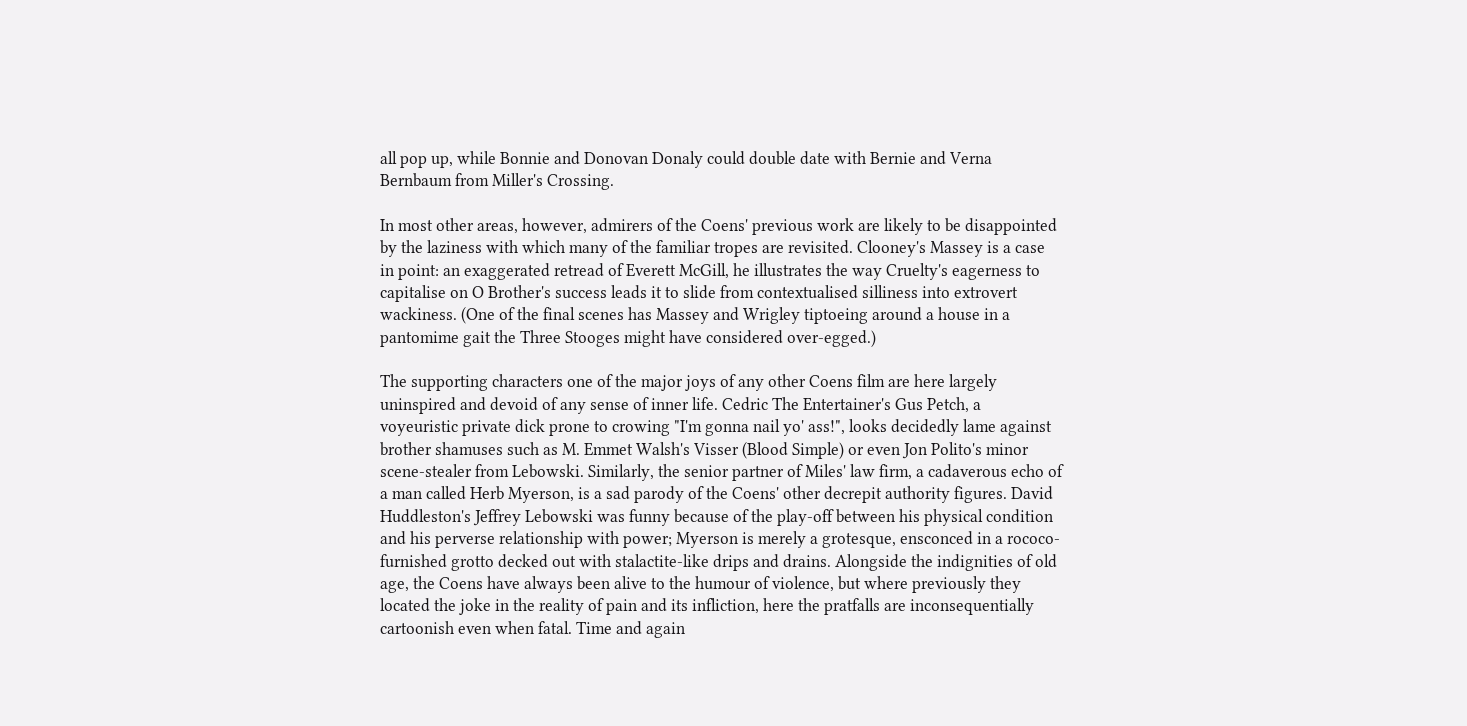all pop up, while Bonnie and Donovan Donaly could double date with Bernie and Verna Bernbaum from Miller's Crossing.

In most other areas, however, admirers of the Coens' previous work are likely to be disappointed by the laziness with which many of the familiar tropes are revisited. Clooney's Massey is a case in point: an exaggerated retread of Everett McGill, he illustrates the way Cruelty's eagerness to capitalise on O Brother's success leads it to slide from contextualised silliness into extrovert wackiness. (One of the final scenes has Massey and Wrigley tiptoeing around a house in a pantomime gait the Three Stooges might have considered over-egged.)

The supporting characters one of the major joys of any other Coens film are here largely uninspired and devoid of any sense of inner life. Cedric The Entertainer's Gus Petch, a voyeuristic private dick prone to crowing "I'm gonna nail yo' ass!", looks decidedly lame against brother shamuses such as M. Emmet Walsh's Visser (Blood Simple) or even Jon Polito's minor scene-stealer from Lebowski. Similarly, the senior partner of Miles' law firm, a cadaverous echo of a man called Herb Myerson, is a sad parody of the Coens' other decrepit authority figures. David Huddleston's Jeffrey Lebowski was funny because of the play-off between his physical condition and his perverse relationship with power; Myerson is merely a grotesque, ensconced in a rococo-furnished grotto decked out with stalactite-like drips and drains. Alongside the indignities of old age, the Coens have always been alive to the humour of violence, but where previously they located the joke in the reality of pain and its infliction, here the pratfalls are inconsequentially cartoonish even when fatal. Time and again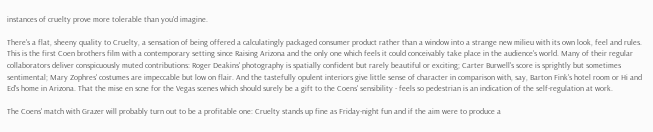instances of cruelty prove more tolerable than you'd imagine.

There's a flat, sheeny quality to Cruelty, a sensation of being offered a calculatingly packaged consumer product rather than a window into a strange new milieu with its own look, feel and rules. This is the first Coen brothers film with a contemporary setting since Raising Arizona and the only one which feels it could conceivably take place in the audience's world. Many of their regular collaborators deliver conspicuously muted contributions: Roger Deakins' photography is spatially confident but rarely beautiful or exciting; Carter Burwell's score is sprightly but sometimes sentimental; Mary Zophres' costumes are impeccable but low on flair. And the tastefully opulent interiors give little sense of character in comparison with, say, Barton Fink's hotel room or Hi and Ed's home in Arizona. That the mise en scne for the Vegas scenes which should surely be a gift to the Coens' sensibility - feels so pedestrian is an indication of the self-regulation at work.

The Coens' match with Grazer will probably turn out to be a profitable one: Cruelty stands up fine as Friday-night fun and if the aim were to produce a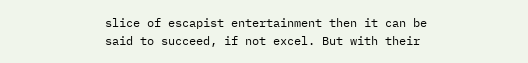slice of escapist entertainment then it can be said to succeed, if not excel. But with their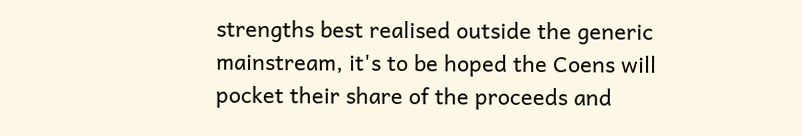strengths best realised outside the generic mainstream, it's to be hoped the Coens will pocket their share of the proceeds and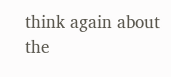think again about the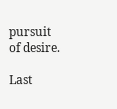pursuit of desire.

Last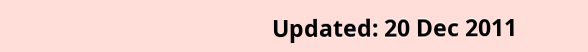Updated: 20 Dec 2011